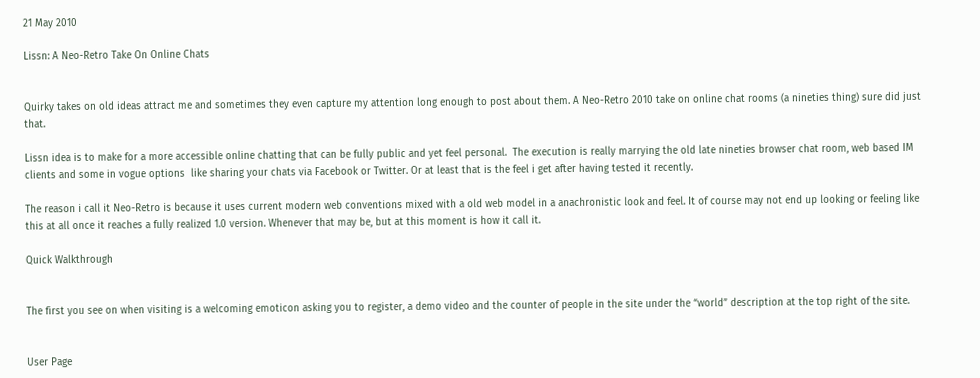21 May 2010

Lissn: A Neo-Retro Take On Online Chats


Quirky takes on old ideas attract me and sometimes they even capture my attention long enough to post about them. A Neo-Retro 2010 take on online chat rooms (a nineties thing) sure did just that.

Lissn idea is to make for a more accessible online chatting that can be fully public and yet feel personal.  The execution is really marrying the old late nineties browser chat room, web based IM clients and some in vogue options  like sharing your chats via Facebook or Twitter. Or at least that is the feel i get after having tested it recently.

The reason i call it Neo-Retro is because it uses current modern web conventions mixed with a old web model in a anachronistic look and feel. It of course may not end up looking or feeling like this at all once it reaches a fully realized 1.0 version. Whenever that may be, but at this moment is how it call it.

Quick Walkthrough


The first you see on when visiting is a welcoming emoticon asking you to register, a demo video and the counter of people in the site under the “world” description at the top right of the site.


User Page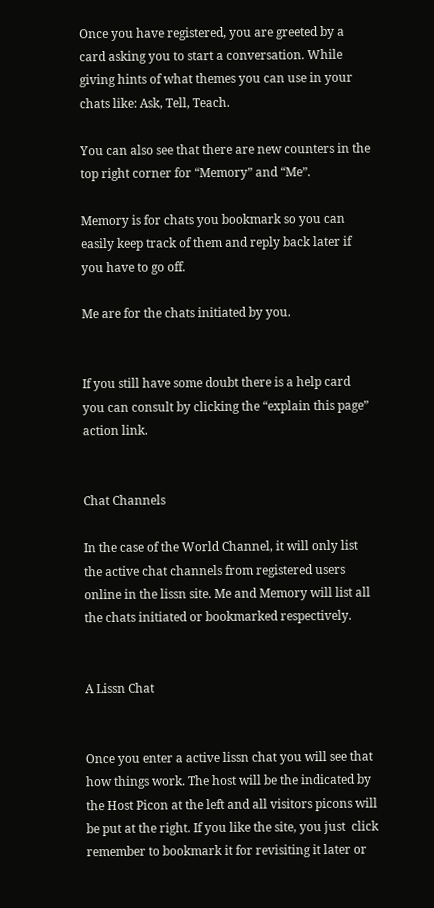Once you have registered, you are greeted by a card asking you to start a conversation. While giving hints of what themes you can use in your chats like: Ask, Tell, Teach.

You can also see that there are new counters in the top right corner for “Memory” and “Me”.

Memory is for chats you bookmark so you can easily keep track of them and reply back later if you have to go off.

Me are for the chats initiated by you.


If you still have some doubt there is a help card you can consult by clicking the “explain this page” action link.


Chat Channels

In the case of the World Channel, it will only list the active chat channels from registered users online in the lissn site. Me and Memory will list all the chats initiated or bookmarked respectively.


A Lissn Chat


Once you enter a active lissn chat you will see that how things work. The host will be the indicated by the Host Picon at the left and all visitors picons will be put at the right. If you like the site, you just  click remember to bookmark it for revisiting it later or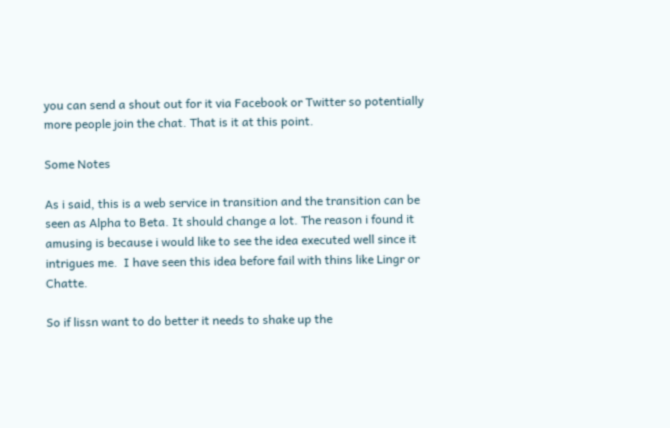you can send a shout out for it via Facebook or Twitter so potentially more people join the chat. That is it at this point.

Some Notes

As i said, this is a web service in transition and the transition can be seen as Alpha to Beta. It should change a lot. The reason i found it amusing is because i would like to see the idea executed well since it intrigues me.  I have seen this idea before fail with thins like Lingr or Chatte.

So if lissn want to do better it needs to shake up the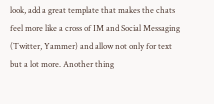look, add a great template that makes the chats feel more like a cross of IM and Social Messaging (Twitter, Yammer) and allow not only for text but a lot more. Another thing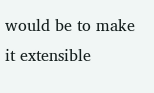would be to make it extensible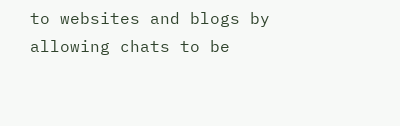to websites and blogs by allowing chats to be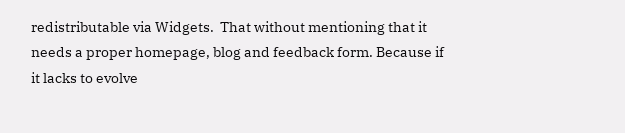redistributable via Widgets.  That without mentioning that it needs a proper homepage, blog and feedback form. Because if it lacks to evolve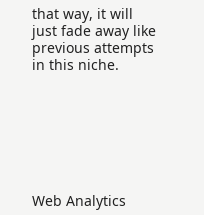that way, it will just fade away like previous attempts in this niche.







Web Analytics